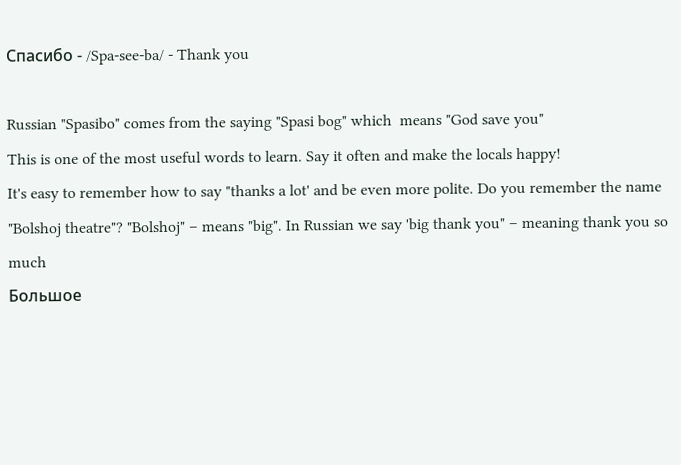Спасибо - /Spa-see-ba/ - Thank you

Russian "Spasibo" comes from the saying "Spasi bog" which  means "God save you"
This is one of the most useful words to learn. Say it often and make the locals happy!
It's easy to remember how to say "thanks a lot' and be even more polite. Do you remember the name "Bolshoj theatre"? "Bolshoj" – means "big". In Russian we say 'big thank you" – meaning thank you so much
Большое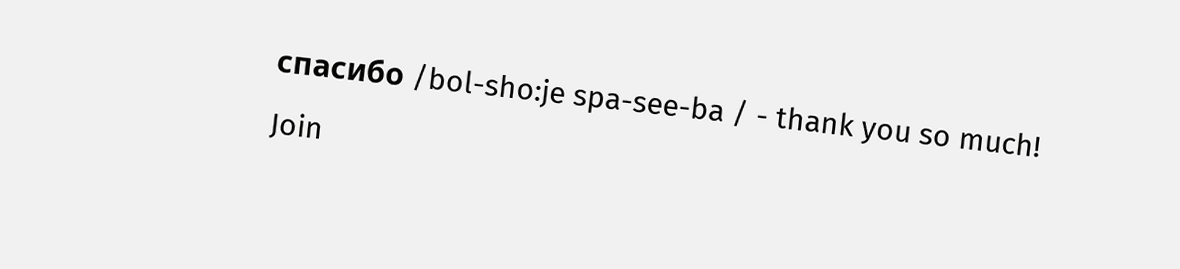спасибо /bol-sho:je spa-see-ba / - thank you so much!
Join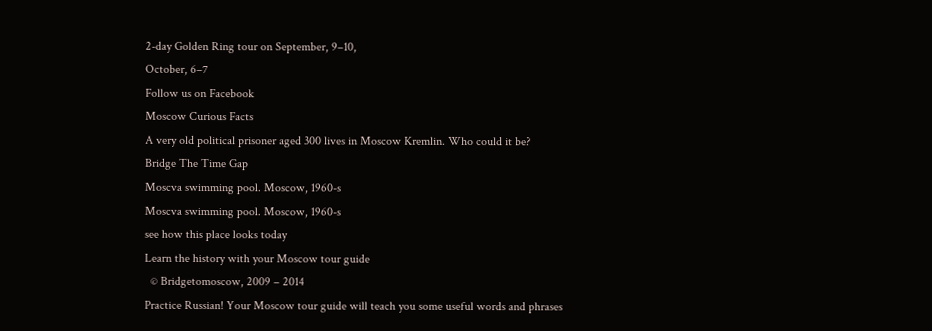2-day Golden Ring tour on September, 9–10,
October, 6–7
Follow us on Facebook
Moscow Curious Facts
A very old political prisoner aged 300 lives in Moscow Kremlin. Who could it be?
Bridge The Time Gap
Moscva swimming pool. Moscow, 1960-s
Moscva swimming pool. Moscow, 1960-s
see how this place looks today
Learn the history with your Moscow tour guide
  © Bridgetomoscow, 2009 – 2014
Practice Russian! Your Moscow tour guide will teach you some useful words and phrases